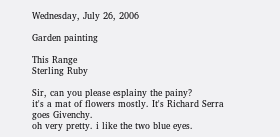Wednesday, July 26, 2006

Garden painting

This Range
Sterling Ruby

Sir, can you please esplainy the painy?
it's a mat of flowers mostly. It's Richard Serra goes Givenchy.
oh very pretty. i like the two blue eyes.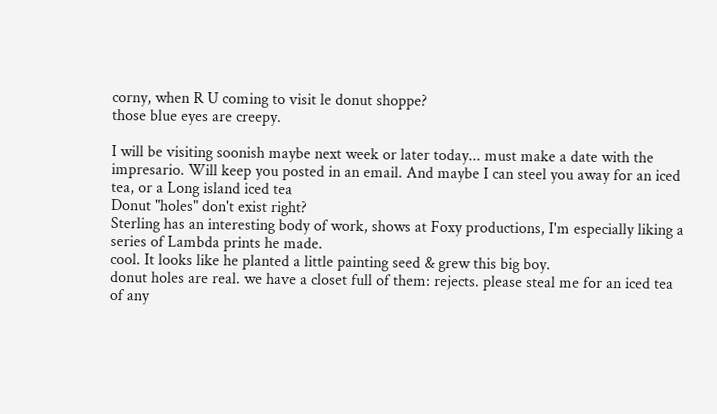corny, when R U coming to visit le donut shoppe?
those blue eyes are creepy.

I will be visiting soonish maybe next week or later today... must make a date with the impresario. Will keep you posted in an email. And maybe I can steel you away for an iced tea, or a Long island iced tea
Donut "holes" don't exist right?
Sterling has an interesting body of work, shows at Foxy productions, I'm especially liking a series of Lambda prints he made.
cool. It looks like he planted a little painting seed & grew this big boy.
donut holes are real. we have a closet full of them: rejects. please steal me for an iced tea of any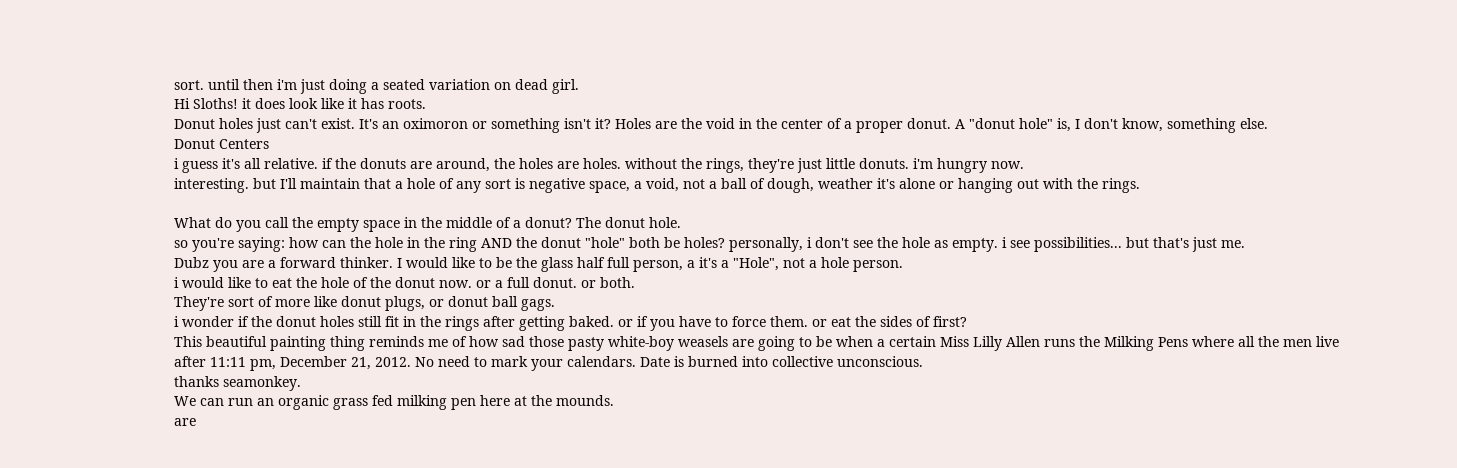sort. until then i'm just doing a seated variation on dead girl.
Hi Sloths! it does look like it has roots.
Donut holes just can't exist. It's an oximoron or something isn't it? Holes are the void in the center of a proper donut. A "donut hole" is, I don't know, something else.
Donut Centers
i guess it's all relative. if the donuts are around, the holes are holes. without the rings, they're just little donuts. i'm hungry now.
interesting. but I'll maintain that a hole of any sort is negative space, a void, not a ball of dough, weather it's alone or hanging out with the rings.

What do you call the empty space in the middle of a donut? The donut hole.
so you're saying: how can the hole in the ring AND the donut "hole" both be holes? personally, i don't see the hole as empty. i see possibilities... but that's just me.
Dubz you are a forward thinker. I would like to be the glass half full person, a it's a "Hole", not a hole person.
i would like to eat the hole of the donut now. or a full donut. or both.
They're sort of more like donut plugs, or donut ball gags.
i wonder if the donut holes still fit in the rings after getting baked. or if you have to force them. or eat the sides of first?
This beautiful painting thing reminds me of how sad those pasty white-boy weasels are going to be when a certain Miss Lilly Allen runs the Milking Pens where all the men live after 11:11 pm, December 21, 2012. No need to mark your calendars. Date is burned into collective unconscious.
thanks seamonkey.
We can run an organic grass fed milking pen here at the mounds.
are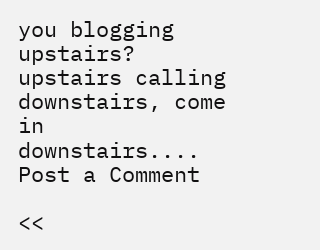you blogging upstairs?
upstairs calling downstairs, come in downstairs....
Post a Comment

<<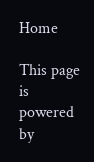Home

This page is powered by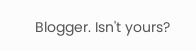Blogger. Isn't yours?